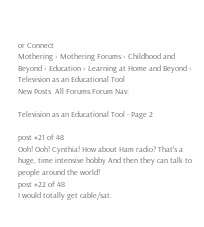or Connect
Mothering › Mothering Forums › Childhood and Beyond › Education › Learning at Home and Beyond › Television as an Educational Tool
New Posts  All Forums:Forum Nav:

Television as an Educational Tool - Page 2

post #21 of 48
Ooh! Ooh! Cynthia! How about Ham radio? That's a huge, time intensive hobby And then they can talk to people around the world!
post #22 of 48
I would totally get cable/sat.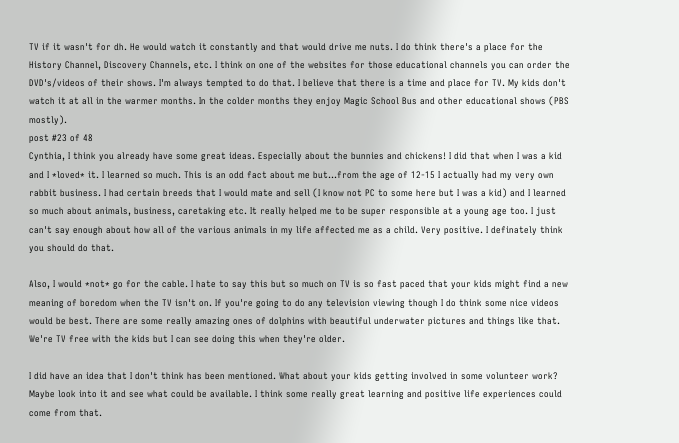TV if it wasn't for dh. He would watch it constantly and that would drive me nuts. I do think there's a place for the History Channel, Discovery Channels, etc. I think on one of the websites for those educational channels you can order the DVD's/videos of their shows. I'm always tempted to do that. I believe that there is a time and place for TV. My kids don't watch it at all in the warmer months. In the colder months they enjoy Magic School Bus and other educational shows (PBS mostly).
post #23 of 48
Cynthia, I think you already have some great ideas. Especially about the bunnies and chickens! I did that when I was a kid and I *loved* it. I learned so much. This is an odd fact about me but...from the age of 12-15 I actually had my very own rabbit business. I had certain breeds that I would mate and sell (I know not PC to some here but I was a kid) and I learned so much about animals, business, caretaking etc. It really helped me to be super responsible at a young age too. I just can't say enough about how all of the various animals in my life affected me as a child. Very positive. I definately think you should do that.

Also, I would *not* go for the cable. I hate to say this but so much on TV is so fast paced that your kids might find a new meaning of boredom when the TV isn't on. If you're going to do any television viewing though I do think some nice videos would be best. There are some really amazing ones of dolphins with beautiful underwater pictures and things like that. We're TV free with the kids but I can see doing this when they're older.

I did have an idea that I don't think has been mentioned. What about your kids getting involved in some volunteer work? Maybe look into it and see what could be available. I think some really great learning and positive life experiences could come from that.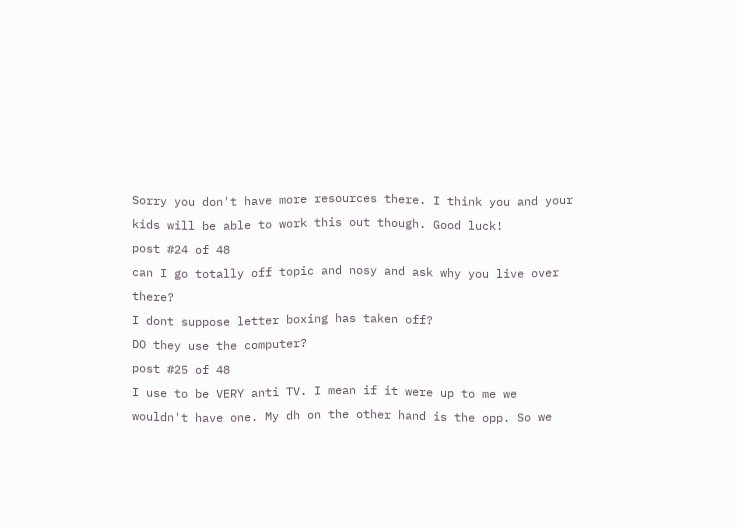Sorry you don't have more resources there. I think you and your kids will be able to work this out though. Good luck!
post #24 of 48
can I go totally off topic and nosy and ask why you live over there?
I dont suppose letter boxing has taken off?
DO they use the computer?
post #25 of 48
I use to be VERY anti TV. I mean if it were up to me we wouldn't have one. My dh on the other hand is the opp. So we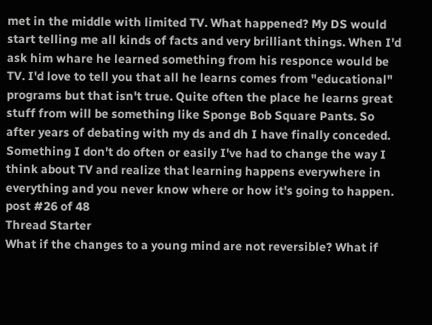met in the middle with limited TV. What happened? My DS would start telling me all kinds of facts and very brilliant things. When I'd ask him whare he learned something from his responce would be TV. I'd love to tell you that all he learns comes from "educational" programs but that isn't true. Quite often the place he learns great stuff from will be something like Sponge Bob Square Pants. So after years of debating with my ds and dh I have finally conceded. Something I don't do often or easily I've had to change the way I think about TV and realize that learning happens everywhere in everything and you never know where or how it's going to happen.
post #26 of 48
Thread Starter
What if the changes to a young mind are not reversible? What if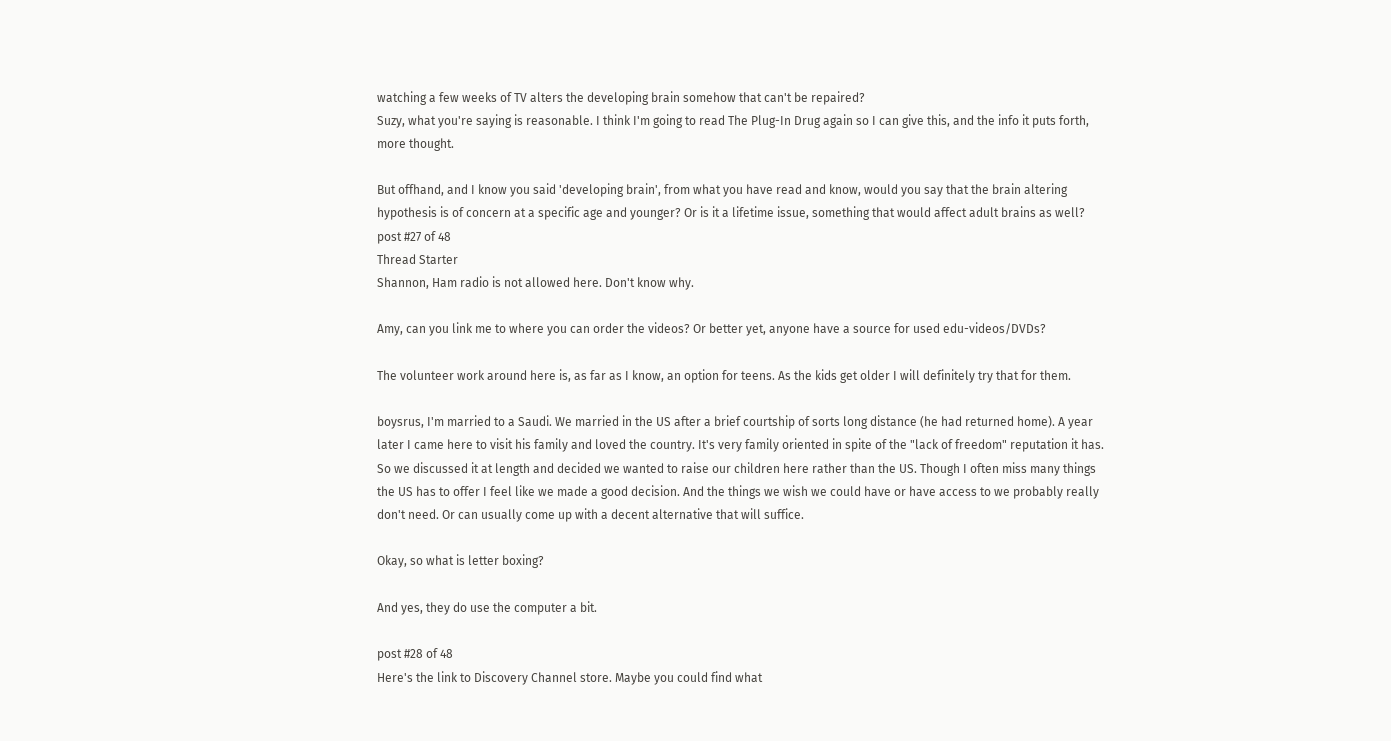watching a few weeks of TV alters the developing brain somehow that can't be repaired?
Suzy, what you're saying is reasonable. I think I'm going to read The Plug-In Drug again so I can give this, and the info it puts forth, more thought.

But offhand, and I know you said 'developing brain', from what you have read and know, would you say that the brain altering hypothesis is of concern at a specific age and younger? Or is it a lifetime issue, something that would affect adult brains as well?
post #27 of 48
Thread Starter
Shannon, Ham radio is not allowed here. Don't know why.

Amy, can you link me to where you can order the videos? Or better yet, anyone have a source for used edu-videos/DVDs?

The volunteer work around here is, as far as I know, an option for teens. As the kids get older I will definitely try that for them.

boysrus, I'm married to a Saudi. We married in the US after a brief courtship of sorts long distance (he had returned home). A year later I came here to visit his family and loved the country. It's very family oriented in spite of the "lack of freedom" reputation it has. So we discussed it at length and decided we wanted to raise our children here rather than the US. Though I often miss many things the US has to offer I feel like we made a good decision. And the things we wish we could have or have access to we probably really don't need. Or can usually come up with a decent alternative that will suffice.

Okay, so what is letter boxing?

And yes, they do use the computer a bit.

post #28 of 48
Here's the link to Discovery Channel store. Maybe you could find what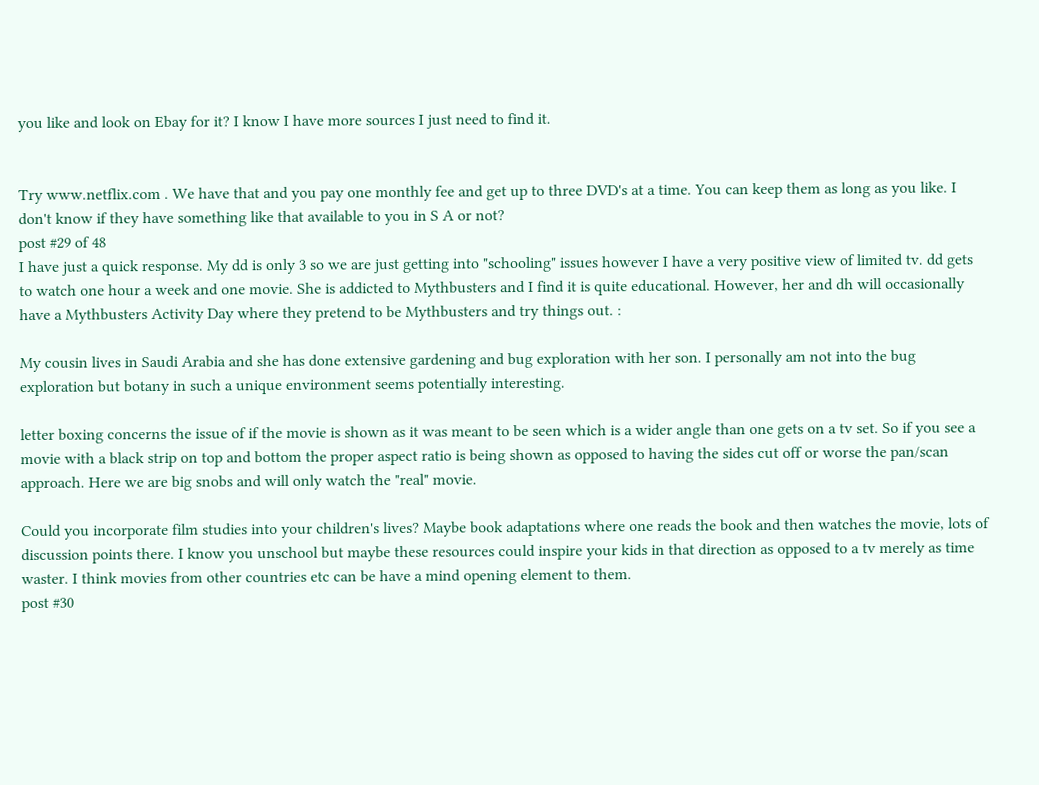you like and look on Ebay for it? I know I have more sources I just need to find it.


Try www.netflix.com . We have that and you pay one monthly fee and get up to three DVD's at a time. You can keep them as long as you like. I don't know if they have something like that available to you in S A or not?
post #29 of 48
I have just a quick response. My dd is only 3 so we are just getting into "schooling" issues however I have a very positive view of limited tv. dd gets to watch one hour a week and one movie. She is addicted to Mythbusters and I find it is quite educational. However, her and dh will occasionally have a Mythbusters Activity Day where they pretend to be Mythbusters and try things out. :

My cousin lives in Saudi Arabia and she has done extensive gardening and bug exploration with her son. I personally am not into the bug exploration but botany in such a unique environment seems potentially interesting.

letter boxing concerns the issue of if the movie is shown as it was meant to be seen which is a wider angle than one gets on a tv set. So if you see a movie with a black strip on top and bottom the proper aspect ratio is being shown as opposed to having the sides cut off or worse the pan/scan approach. Here we are big snobs and will only watch the "real" movie.

Could you incorporate film studies into your children's lives? Maybe book adaptations where one reads the book and then watches the movie, lots of discussion points there. I know you unschool but maybe these resources could inspire your kids in that direction as opposed to a tv merely as time waster. I think movies from other countries etc can be have a mind opening element to them.
post #30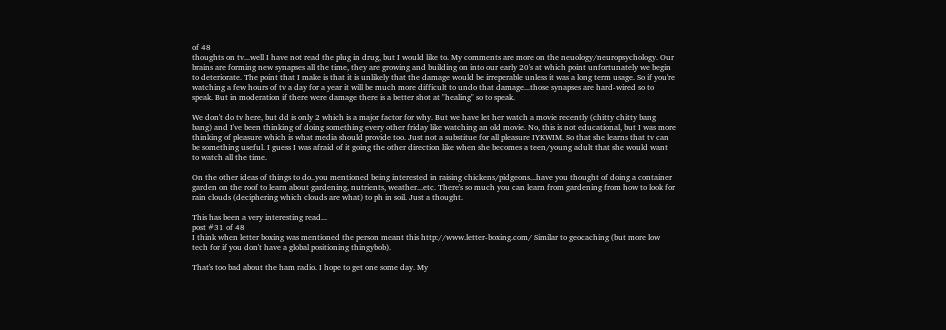of 48
thoughts on tv...well I have not read the plug in drug, but I would like to. My comments are more on the neuology/neuropsychology. Our brains are forming new synapses all the time, they are growing and building on into our early 20's at which point unfortunately we begin to deteriorate. The point that I make is that it is unlikely that the damage would be irreperable unless it was a long term usage. So if you're watching a few hours of tv a day for a year it will be much more difficult to undo that damage...those synapses are hard-wired so to speak. But in moderation if there were damage there is a better shot at "healing" so to speak.

We don't do tv here, but dd is only 2 which is a major factor for why. But we have let her watch a movie recently (chitty chitty bang bang) and I've been thinking of doing something every other friday like watching an old movie. No, this is not educational, but I was more thinking of pleasure which is what media should provide too. Just not a substitue for all pleasure IYKWIM. So that she learns that tv can be something useful. I guess I was afraid of it going the other direction like when she becomes a teen/young adult that she would want to watch all the time.

On the other ideas of things to do..you mentioned being interested in raising chickens/pidgeons...have you thought of doing a container garden on the roof to learn about gardening, nutrients, weather...etc. There's so much you can learn from gardening from how to look for rain clouds (deciphering which clouds are what) to ph in soil. Just a thought.

This has been a very interesting read...
post #31 of 48
I think when letter boxing was mentioned the person meant this http://www.letter-boxing.com/ Similar to geocaching (but more low tech for if you don't have a global positioning thingybob).

That's too bad about the ham radio. I hope to get one some day. My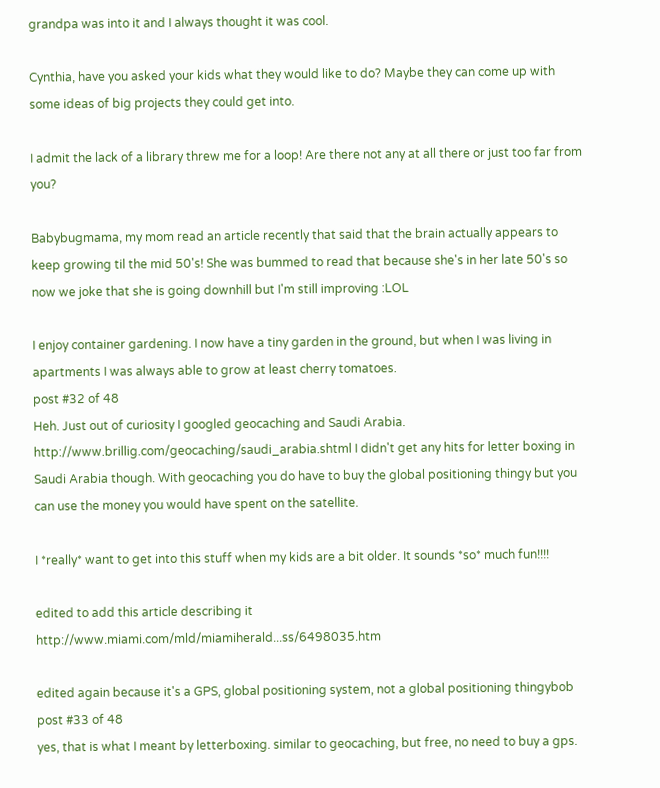grandpa was into it and I always thought it was cool.

Cynthia, have you asked your kids what they would like to do? Maybe they can come up with some ideas of big projects they could get into.

I admit the lack of a library threw me for a loop! Are there not any at all there or just too far from you?

Babybugmama, my mom read an article recently that said that the brain actually appears to keep growing til the mid 50's! She was bummed to read that because she's in her late 50's so now we joke that she is going downhill but I'm still improving :LOL

I enjoy container gardening. I now have a tiny garden in the ground, but when I was living in apartments I was always able to grow at least cherry tomatoes.
post #32 of 48
Heh. Just out of curiosity I googled geocaching and Saudi Arabia. http://www.brillig.com/geocaching/saudi_arabia.shtml I didn't get any hits for letter boxing in Saudi Arabia though. With geocaching you do have to buy the global positioning thingy but you can use the money you would have spent on the satellite.

I *really* want to get into this stuff when my kids are a bit older. It sounds *so* much fun!!!!

edited to add this article describing it http://www.miami.com/mld/miamiherald...ss/6498035.htm

edited again because it's a GPS, global positioning system, not a global positioning thingybob
post #33 of 48
yes, that is what I meant by letterboxing. similar to geocaching, but free, no need to buy a gps.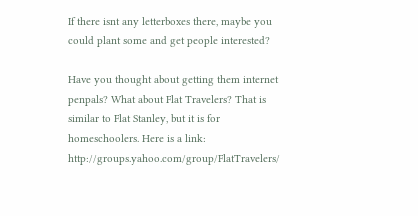If there isnt any letterboxes there, maybe you could plant some and get people interested?

Have you thought about getting them internet penpals? What about Flat Travelers? That is similar to Flat Stanley, but it is for homeschoolers. Here is a link: http://groups.yahoo.com/group/FlatTravelers/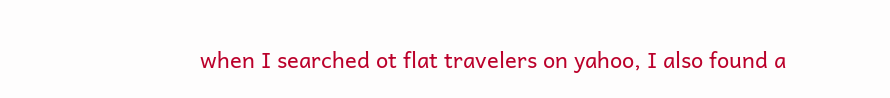when I searched ot flat travelers on yahoo, I also found a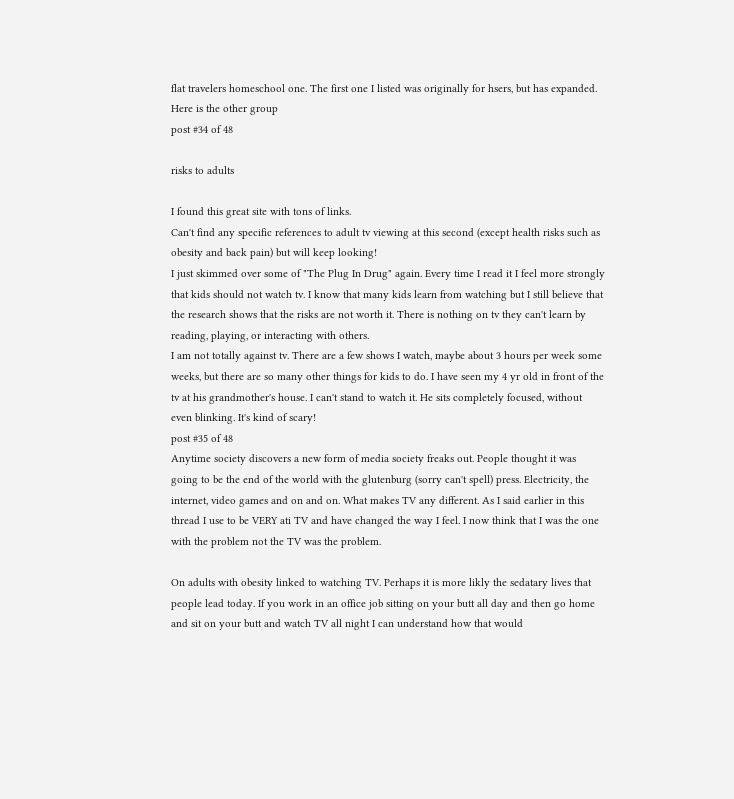flat travelers homeschool one. The first one I listed was originally for hsers, but has expanded. Here is the other group
post #34 of 48

risks to adults

I found this great site with tons of links.
Can't find any specific references to adult tv viewing at this second (except health risks such as obesity and back pain) but will keep looking!
I just skimmed over some of "The Plug In Drug" again. Every time I read it I feel more strongly that kids should not watch tv. I know that many kids learn from watching but I still believe that the research shows that the risks are not worth it. There is nothing on tv they can't learn by reading, playing, or interacting with others.
I am not totally against tv. There are a few shows I watch, maybe about 3 hours per week some weeks, but there are so many other things for kids to do. I have seen my 4 yr old in front of the tv at his grandmother's house. I can't stand to watch it. He sits completely focused, without even blinking. It's kind of scary!
post #35 of 48
Anytime society discovers a new form of media society freaks out. People thought it was going to be the end of the world with the glutenburg (sorry can't spell) press. Electricity, the internet, video games and on and on. What makes TV any different. As I said earlier in this thread I use to be VERY ati TV and have changed the way I feel. I now think that I was the one with the problem not the TV was the problem.

On adults with obesity linked to watching TV. Perhaps it is more likly the sedatary lives that people lead today. If you work in an office job sitting on your butt all day and then go home and sit on your butt and watch TV all night I can understand how that would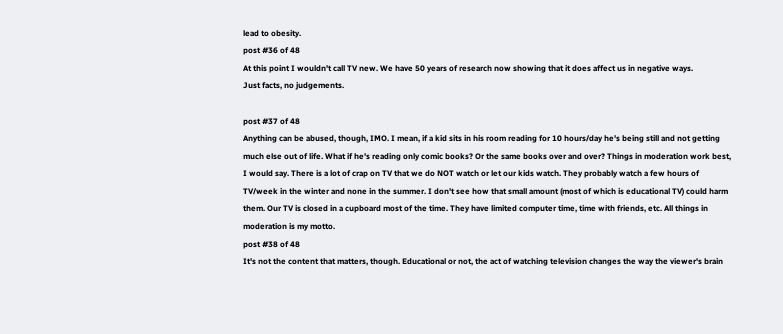lead to obesity.
post #36 of 48
At this point I wouldn't call TV new. We have 50 years of research now showing that it does affect us in negative ways.
Just facts, no judgements.

post #37 of 48
Anything can be abused, though, IMO. I mean, if a kid sits in his room reading for 10 hours/day he's being still and not getting much else out of life. What if he's reading only comic books? Or the same books over and over? Things in moderation work best, I would say. There is a lot of crap on TV that we do NOT watch or let our kids watch. They probably watch a few hours of TV/week in the winter and none in the summer. I don't see how that small amount (most of which is educational TV) could harm them. Our TV is closed in a cupboard most of the time. They have limited computer time, time with friends, etc. All things in moderation is my motto.
post #38 of 48
It's not the content that matters, though. Educational or not, the act of watching television changes the way the viewer's brain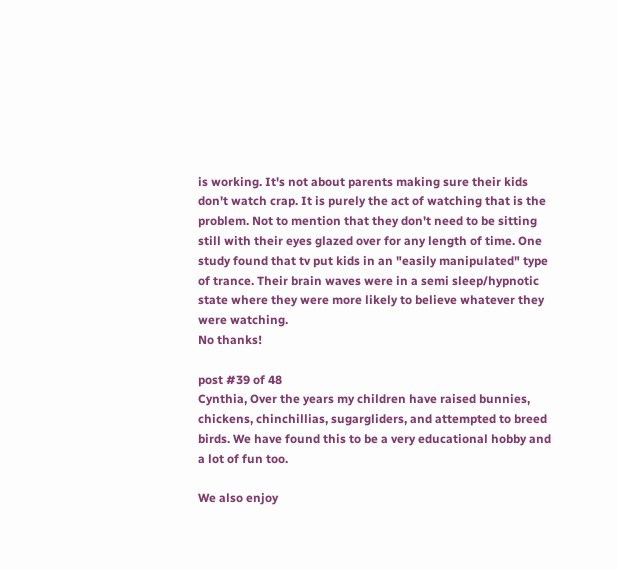is working. It's not about parents making sure their kids don't watch crap. It is purely the act of watching that is the problem. Not to mention that they don't need to be sitting still with their eyes glazed over for any length of time. One study found that tv put kids in an "easily manipulated" type of trance. Their brain waves were in a semi sleep/hypnotic state where they were more likely to believe whatever they were watching.
No thanks!

post #39 of 48
Cynthia, Over the years my children have raised bunnies, chickens, chinchillias, sugargliders, and attempted to breed birds. We have found this to be a very educational hobby and a lot of fun too.

We also enjoy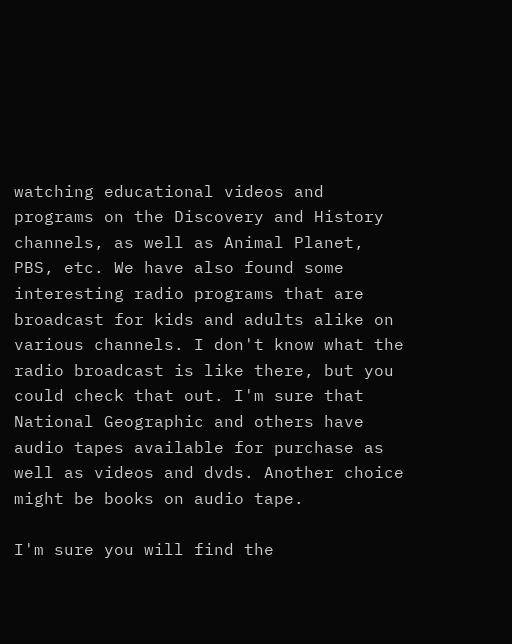watching educational videos and programs on the Discovery and History channels, as well as Animal Planet, PBS, etc. We have also found some interesting radio programs that are broadcast for kids and adults alike on various channels. I don't know what the radio broadcast is like there, but you could check that out. I'm sure that National Geographic and others have audio tapes available for purchase as well as videos and dvds. Another choice might be books on audio tape.

I'm sure you will find the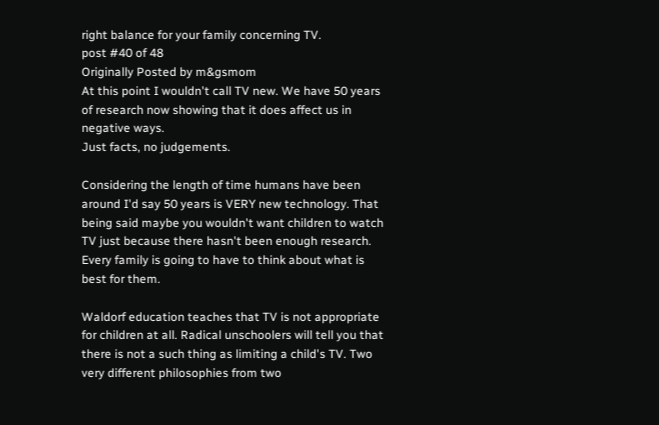right balance for your family concerning TV.
post #40 of 48
Originally Posted by m&gsmom
At this point I wouldn't call TV new. We have 50 years of research now showing that it does affect us in negative ways.
Just facts, no judgements.

Considering the length of time humans have been around I'd say 50 years is VERY new technology. That being said maybe you wouldn't want children to watch TV just because there hasn't been enough research. Every family is going to have to think about what is best for them.

Waldorf education teaches that TV is not appropriate for children at all. Radical unschoolers will tell you that there is not a such thing as limiting a child's TV. Two very different philosophies from two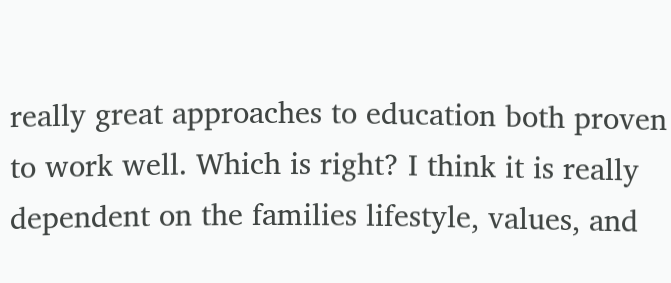really great approaches to education both proven to work well. Which is right? I think it is really dependent on the families lifestyle, values, and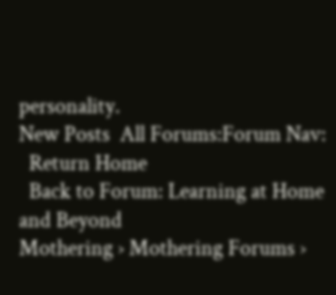personality.
New Posts  All Forums:Forum Nav:
  Return Home
  Back to Forum: Learning at Home and Beyond
Mothering › Mothering Forums ›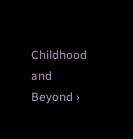Childhood and Beyond ›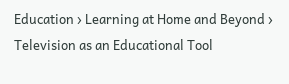Education › Learning at Home and Beyond › Television as an Educational Tool